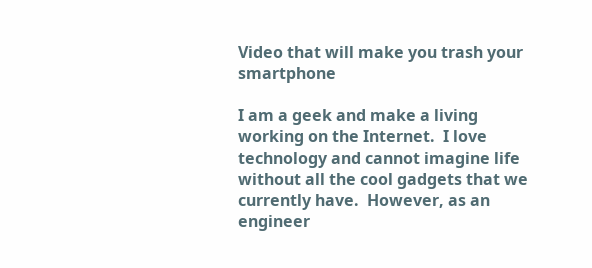Video that will make you trash your smartphone

I am a geek and make a living working on the Internet.  I love technology and cannot imagine life without all the cool gadgets that we currently have.  However, as an engineer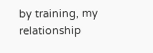by training, my relationship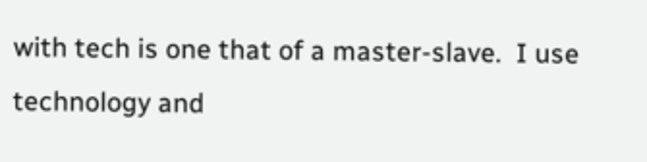with tech is one that of a master-slave.  I use technology and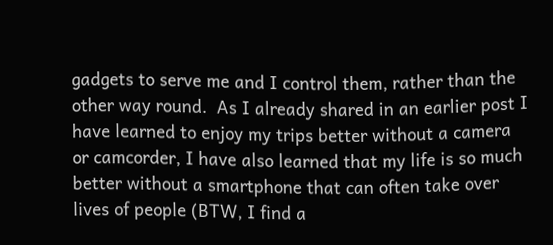gadgets to serve me and I control them, rather than the other way round.  As I already shared in an earlier post I have learned to enjoy my trips better without a camera or camcorder, I have also learned that my life is so much better without a smartphone that can often take over lives of people (BTW, I find a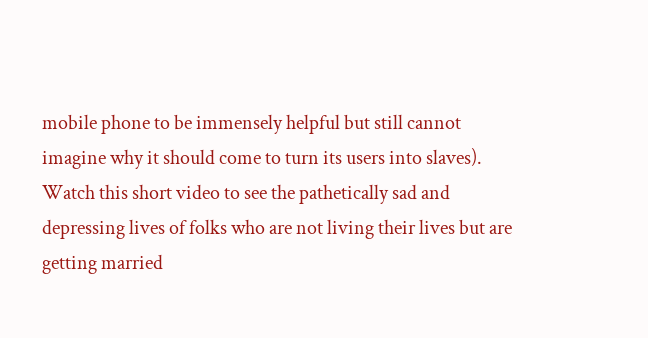mobile phone to be immensely helpful but still cannot imagine why it should come to turn its users into slaves).  Watch this short video to see the pathetically sad and depressing lives of folks who are not living their lives but are getting married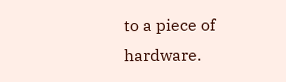to a piece of hardware.